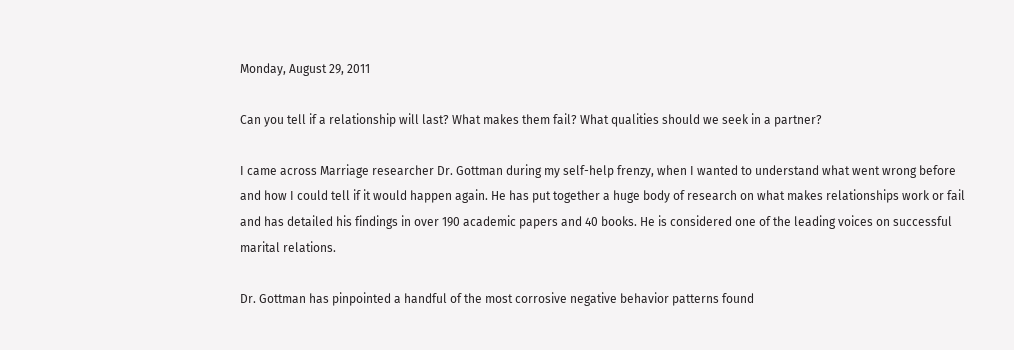Monday, August 29, 2011

Can you tell if a relationship will last? What makes them fail? What qualities should we seek in a partner?

I came across Marriage researcher Dr. Gottman during my self-help frenzy, when I wanted to understand what went wrong before and how I could tell if it would happen again. He has put together a huge body of research on what makes relationships work or fail and has detailed his findings in over 190 academic papers and 40 books. He is considered one of the leading voices on successful marital relations.

Dr. Gottman has pinpointed a handful of the most corrosive negative behavior patterns found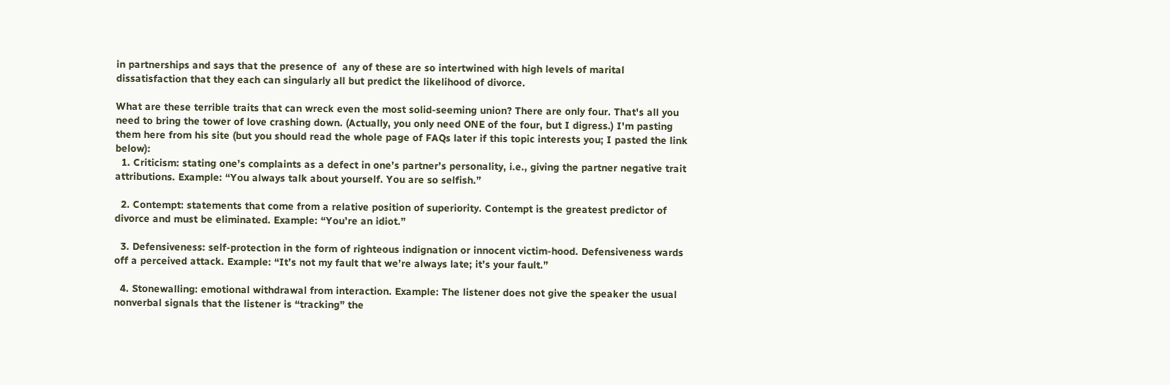in partnerships and says that the presence of  any of these are so intertwined with high levels of marital dissatisfaction that they each can singularly all but predict the likelihood of divorce.

What are these terrible traits that can wreck even the most solid-seeming union? There are only four. That's all you need to bring the tower of love crashing down. (Actually, you only need ONE of the four, but I digress.) I'm pasting them here from his site (but you should read the whole page of FAQs later if this topic interests you; I pasted the link below):
  1. Criticism: stating one’s complaints as a defect in one’s partner’s personality, i.e., giving the partner negative trait attributions. Example: “You always talk about yourself. You are so selfish.”

  2. Contempt: statements that come from a relative position of superiority. Contempt is the greatest predictor of divorce and must be eliminated. Example: “You’re an idiot.”

  3. Defensiveness: self-protection in the form of righteous indignation or innocent victim-hood. Defensiveness wards off a perceived attack. Example: “It’s not my fault that we’re always late; it’s your fault.”

  4. Stonewalling: emotional withdrawal from interaction. Example: The listener does not give the speaker the usual nonverbal signals that the listener is “tracking” the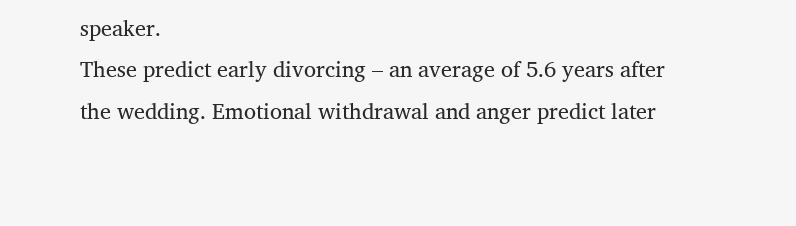speaker.
These predict early divorcing – an average of 5.6 years after the wedding. Emotional withdrawal and anger predict later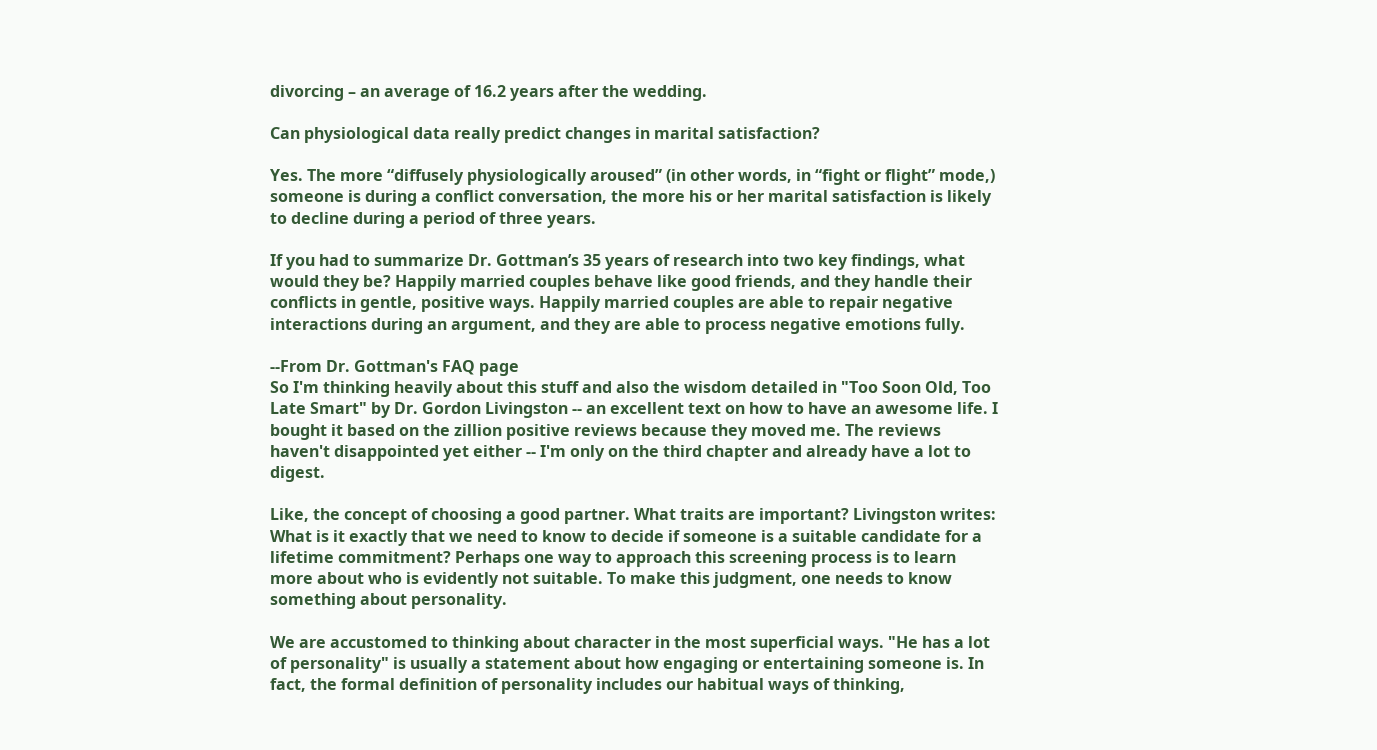divorcing – an average of 16.2 years after the wedding.

Can physiological data really predict changes in marital satisfaction?

Yes. The more “diffusely physiologically aroused” (in other words, in “fight or flight” mode,) someone is during a conflict conversation, the more his or her marital satisfaction is likely to decline during a period of three years.

If you had to summarize Dr. Gottman’s 35 years of research into two key findings, what would they be? Happily married couples behave like good friends, and they handle their conflicts in gentle, positive ways. Happily married couples are able to repair negative interactions during an argument, and they are able to process negative emotions fully.

--From Dr. Gottman's FAQ page
So I'm thinking heavily about this stuff and also the wisdom detailed in "Too Soon Old, Too Late Smart" by Dr. Gordon Livingston -- an excellent text on how to have an awesome life. I bought it based on the zillion positive reviews because they moved me. The reviews haven't disappointed yet either -- I'm only on the third chapter and already have a lot to digest.

Like, the concept of choosing a good partner. What traits are important? Livingston writes:
What is it exactly that we need to know to decide if someone is a suitable candidate for a lifetime commitment? Perhaps one way to approach this screening process is to learn more about who is evidently not suitable. To make this judgment, one needs to know something about personality.

We are accustomed to thinking about character in the most superficial ways. "He has a lot of personality" is usually a statement about how engaging or entertaining someone is. In fact, the formal definition of personality includes our habitual ways of thinking,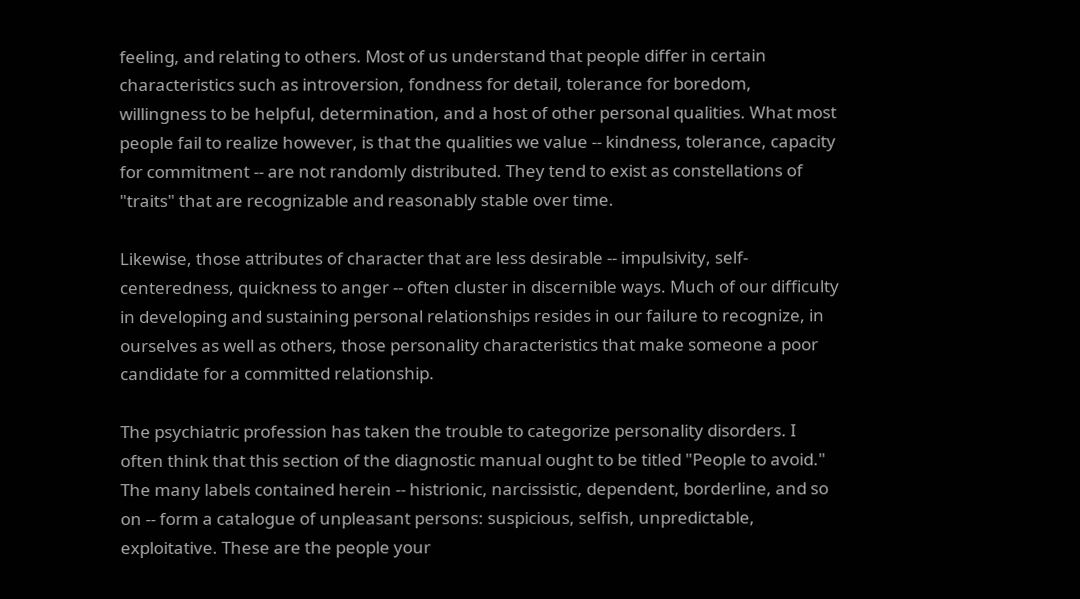feeling, and relating to others. Most of us understand that people differ in certain characteristics such as introversion, fondness for detail, tolerance for boredom, willingness to be helpful, determination, and a host of other personal qualities. What most people fail to realize however, is that the qualities we value -- kindness, tolerance, capacity for commitment -- are not randomly distributed. They tend to exist as constellations of "traits" that are recognizable and reasonably stable over time.

Likewise, those attributes of character that are less desirable -- impulsivity, self-centeredness, quickness to anger -- often cluster in discernible ways. Much of our difficulty in developing and sustaining personal relationships resides in our failure to recognize, in ourselves as well as others, those personality characteristics that make someone a poor candidate for a committed relationship.

The psychiatric profession has taken the trouble to categorize personality disorders. I often think that this section of the diagnostic manual ought to be titled "People to avoid." The many labels contained herein -- histrionic, narcissistic, dependent, borderline, and so on -- form a catalogue of unpleasant persons: suspicious, selfish, unpredictable, exploitative. These are the people your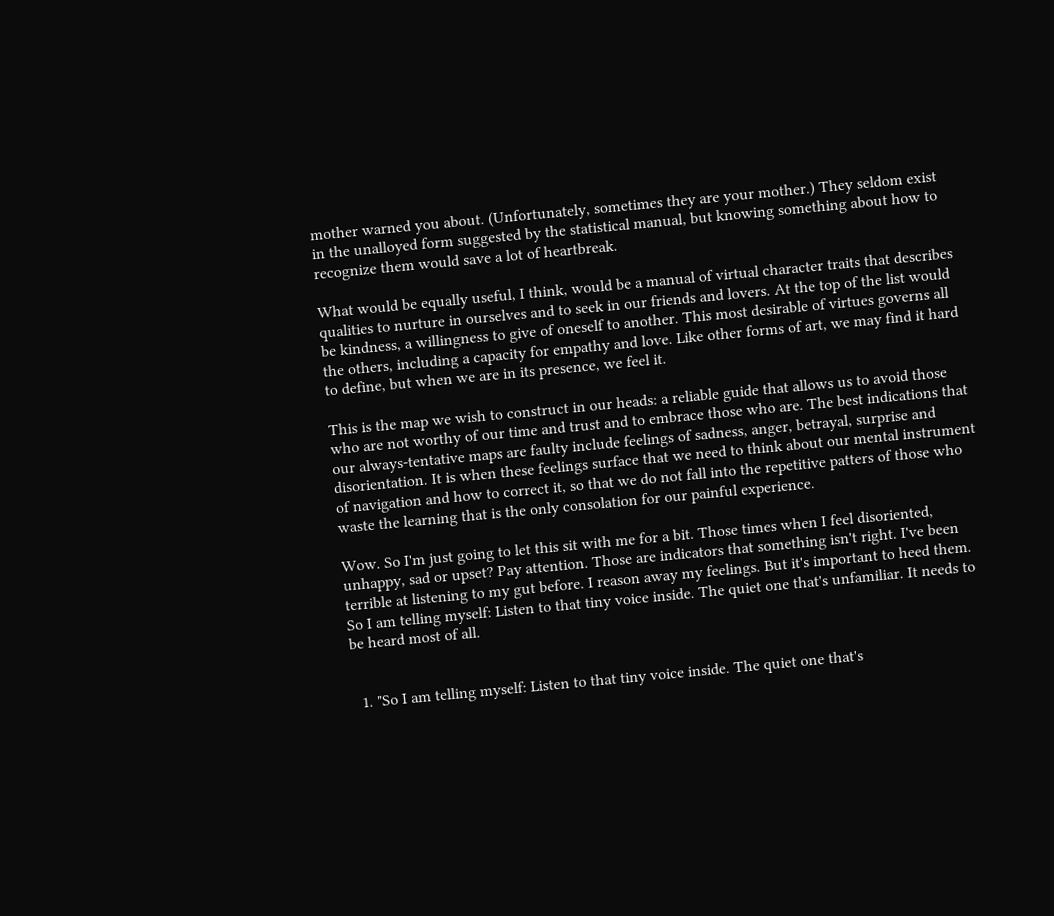mother warned you about. (Unfortunately, sometimes they are your mother.) They seldom exist in the unalloyed form suggested by the statistical manual, but knowing something about how to recognize them would save a lot of heartbreak.

What would be equally useful, I think, would be a manual of virtual character traits that describes qualities to nurture in ourselves and to seek in our friends and lovers. At the top of the list would be kindness, a willingness to give of oneself to another. This most desirable of virtues governs all the others, including a capacity for empathy and love. Like other forms of art, we may find it hard to define, but when we are in its presence, we feel it.

This is the map we wish to construct in our heads: a reliable guide that allows us to avoid those who are not worthy of our time and trust and to embrace those who are. The best indications that our always-tentative maps are faulty include feelings of sadness, anger, betrayal, surprise and disorientation. It is when these feelings surface that we need to think about our mental instrument of navigation and how to correct it, so that we do not fall into the repetitive patters of those who waste the learning that is the only consolation for our painful experience.

Wow. So I'm just going to let this sit with me for a bit. Those times when I feel disoriented, unhappy, sad or upset? Pay attention. Those are indicators that something isn't right. I've been terrible at listening to my gut before. I reason away my feelings. But it's important to heed them. So I am telling myself: Listen to that tiny voice inside. The quiet one that's unfamiliar. It needs to be heard most of all.


  1. "So I am telling myself: Listen to that tiny voice inside. The quiet one that's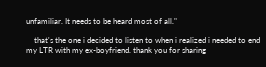unfamiliar. It needs to be heard most of all."

    that's the one i decided to listen to when i realized i needed to end my LTR with my ex-boyfriend. thank you for sharing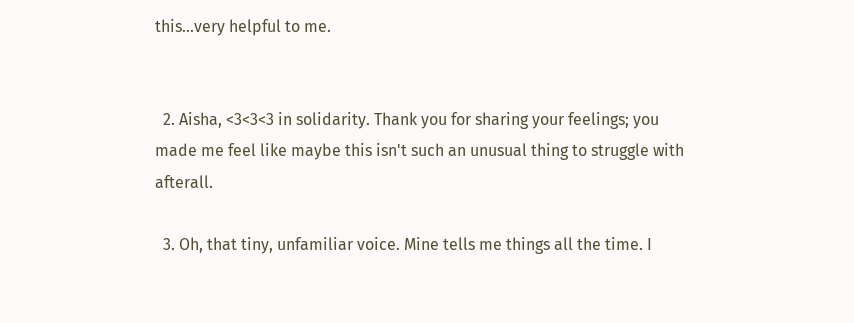this...very helpful to me.


  2. Aisha, <3<3<3 in solidarity. Thank you for sharing your feelings; you made me feel like maybe this isn't such an unusual thing to struggle with afterall.

  3. Oh, that tiny, unfamiliar voice. Mine tells me things all the time. I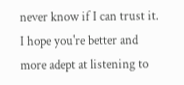never know if I can trust it. I hope you're better and more adept at listening to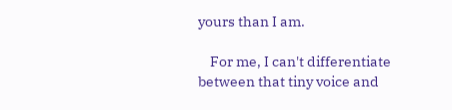yours than I am.

    For me, I can't differentiate between that tiny voice and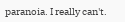paranoia. I really can't.